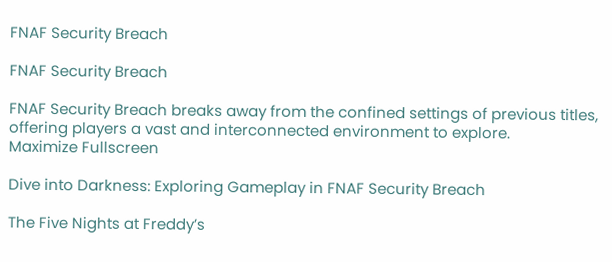FNAF Security Breach

FNAF Security Breach

FNAF Security Breach breaks away from the confined settings of previous titles, offering players a vast and interconnected environment to explore.
Maximize Fullscreen

Dive into Darkness: Exploring Gameplay in FNAF Security Breach

The Five Nights at Freddy’s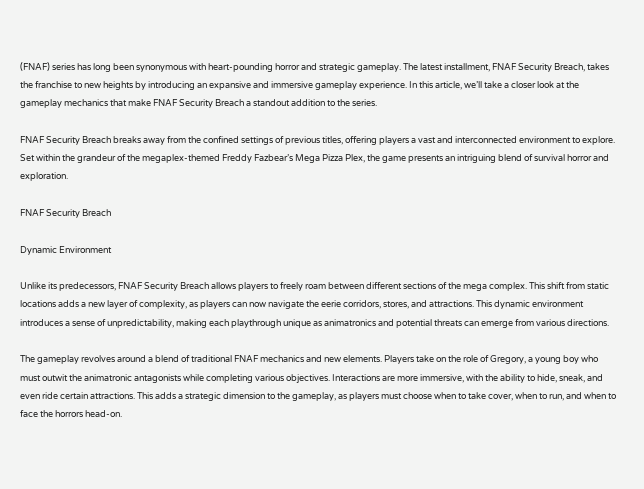(FNAF) series has long been synonymous with heart-pounding horror and strategic gameplay. The latest installment, FNAF Security Breach, takes the franchise to new heights by introducing an expansive and immersive gameplay experience. In this article, we’ll take a closer look at the gameplay mechanics that make FNAF Security Breach a standout addition to the series.

FNAF Security Breach breaks away from the confined settings of previous titles, offering players a vast and interconnected environment to explore. Set within the grandeur of the megaplex-themed Freddy Fazbear’s Mega Pizza Plex, the game presents an intriguing blend of survival horror and exploration.

FNAF Security Breach

Dynamic Environment

Unlike its predecessors, FNAF Security Breach allows players to freely roam between different sections of the mega complex. This shift from static locations adds a new layer of complexity, as players can now navigate the eerie corridors, stores, and attractions. This dynamic environment introduces a sense of unpredictability, making each playthrough unique as animatronics and potential threats can emerge from various directions.

The gameplay revolves around a blend of traditional FNAF mechanics and new elements. Players take on the role of Gregory, a young boy who must outwit the animatronic antagonists while completing various objectives. Interactions are more immersive, with the ability to hide, sneak, and even ride certain attractions. This adds a strategic dimension to the gameplay, as players must choose when to take cover, when to run, and when to face the horrors head-on.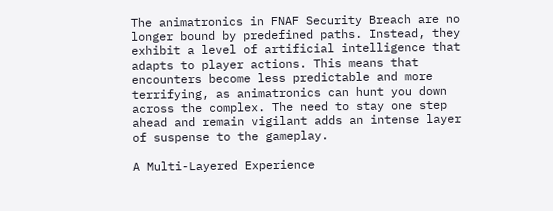The animatronics in FNAF Security Breach are no longer bound by predefined paths. Instead, they exhibit a level of artificial intelligence that adapts to player actions. This means that encounters become less predictable and more terrifying, as animatronics can hunt you down across the complex. The need to stay one step ahead and remain vigilant adds an intense layer of suspense to the gameplay.

A Multi-Layered Experience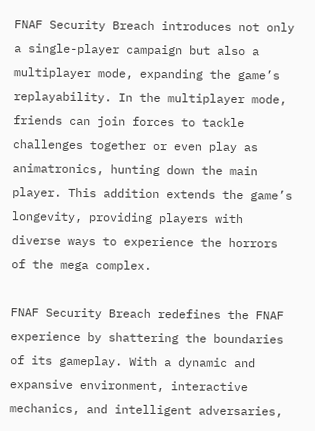FNAF Security Breach introduces not only a single-player campaign but also a multiplayer mode, expanding the game’s replayability. In the multiplayer mode, friends can join forces to tackle challenges together or even play as animatronics, hunting down the main player. This addition extends the game’s longevity, providing players with diverse ways to experience the horrors of the mega complex.

FNAF Security Breach redefines the FNAF experience by shattering the boundaries of its gameplay. With a dynamic and expansive environment, interactive mechanics, and intelligent adversaries,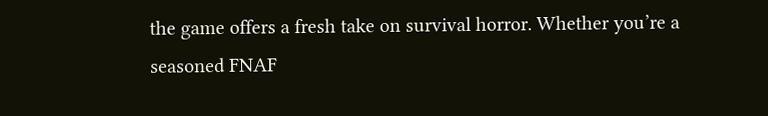the game offers a fresh take on survival horror. Whether you’re a seasoned FNAF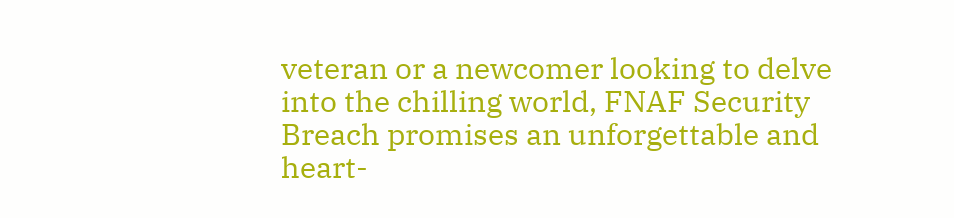veteran or a newcomer looking to delve into the chilling world, FNAF Security Breach promises an unforgettable and heart-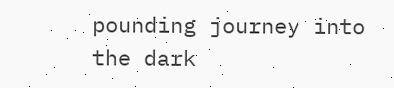pounding journey into the dark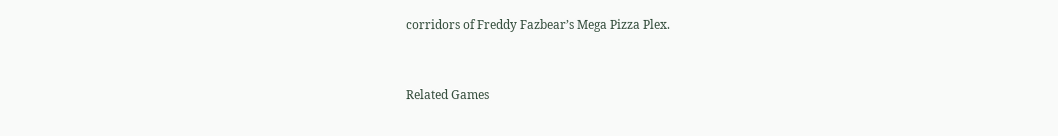corridors of Freddy Fazbear’s Mega Pizza Plex.


Related Games